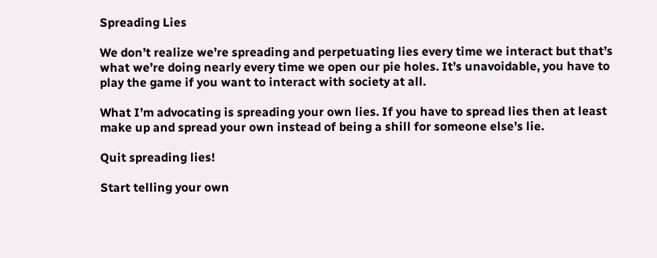Spreading Lies

We don’t realize we’re spreading and perpetuating lies every time we interact but that’s what we’re doing nearly every time we open our pie holes. It’s unavoidable, you have to play the game if you want to interact with society at all.

What I’m advocating is spreading your own lies. If you have to spread lies then at least make up and spread your own instead of being a shill for someone else’s lie.

Quit spreading lies!

Start telling your own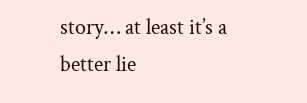story… at least it’s a better lie